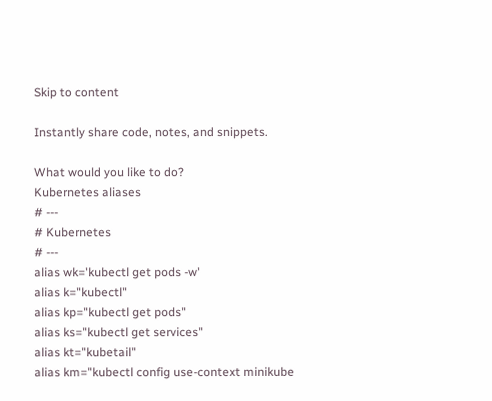Skip to content

Instantly share code, notes, and snippets.

What would you like to do?
Kubernetes aliases
# ---
# Kubernetes
# ---
alias wk='kubectl get pods -w'
alias k="kubectl"
alias kp="kubectl get pods"
alias ks="kubectl get services"
alias kt="kubetail"
alias km="kubectl config use-context minikube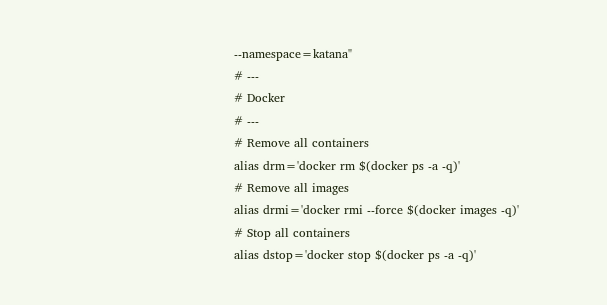--namespace=katana"
# ---
# Docker
# ---
# Remove all containers
alias drm='docker rm $(docker ps -a -q)'
# Remove all images
alias drmi='docker rmi --force $(docker images -q)'
# Stop all containers
alias dstop='docker stop $(docker ps -a -q)'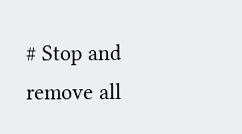# Stop and remove all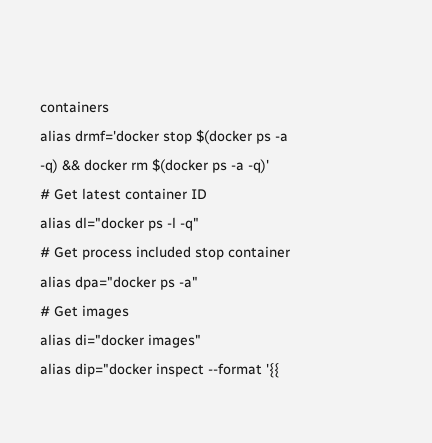containers
alias drmf='docker stop $(docker ps -a -q) && docker rm $(docker ps -a -q)'
# Get latest container ID
alias dl="docker ps -l -q"
# Get process included stop container
alias dpa="docker ps -a"
# Get images
alias di="docker images"
alias dip="docker inspect --format '{{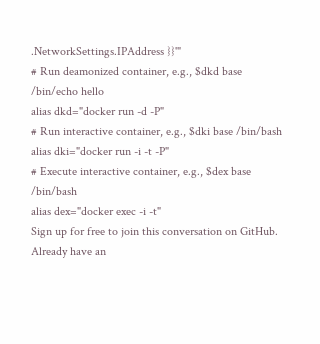.NetworkSettings.IPAddress }}'"
# Run deamonized container, e.g., $dkd base /bin/echo hello
alias dkd="docker run -d -P"
# Run interactive container, e.g., $dki base /bin/bash
alias dki="docker run -i -t -P"
# Execute interactive container, e.g., $dex base /bin/bash
alias dex="docker exec -i -t"
Sign up for free to join this conversation on GitHub. Already have an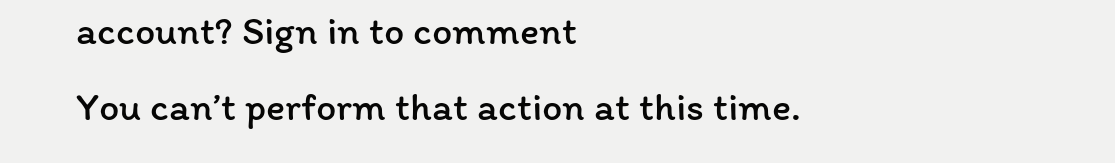account? Sign in to comment
You can’t perform that action at this time.